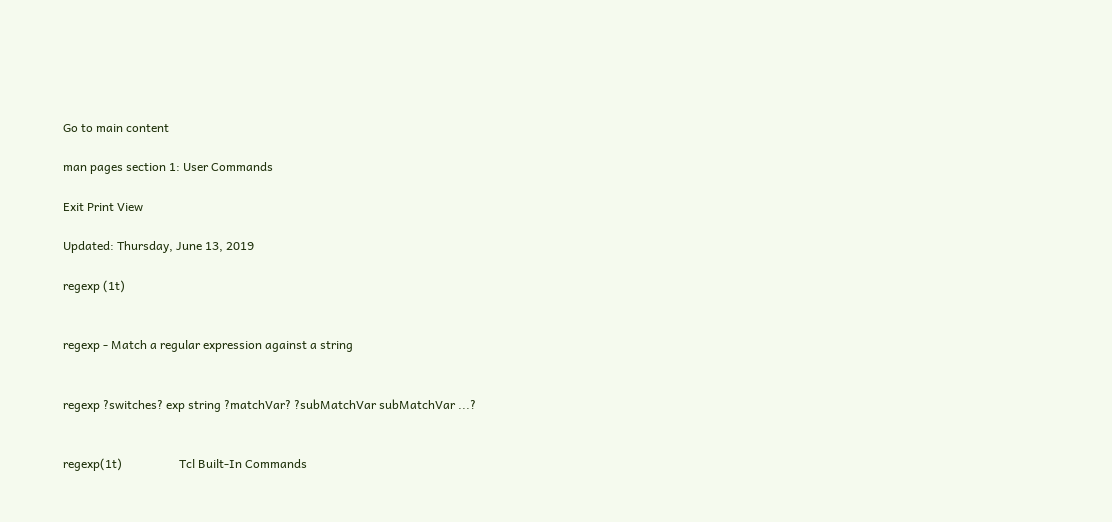Go to main content

man pages section 1: User Commands

Exit Print View

Updated: Thursday, June 13, 2019

regexp (1t)


regexp - Match a regular expression against a string


regexp ?switches? exp string ?matchVar? ?subMatchVar subMatchVar ...?


regexp(1t)                   Tcl Built-In Commands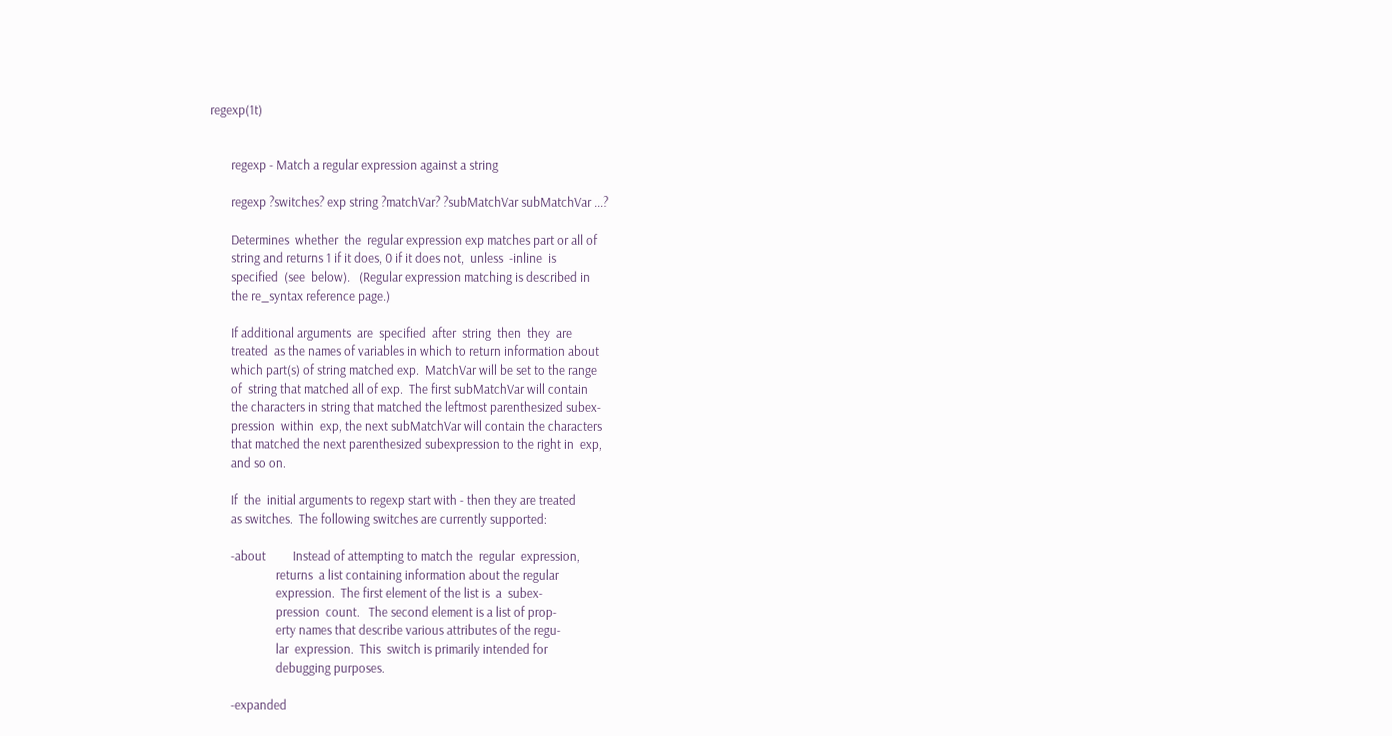regexp(1t)


       regexp - Match a regular expression against a string

       regexp ?switches? exp string ?matchVar? ?subMatchVar subMatchVar ...?

       Determines  whether  the  regular expression exp matches part or all of
       string and returns 1 if it does, 0 if it does not,  unless  -inline  is
       specified  (see  below).   (Regular expression matching is described in
       the re_syntax reference page.)

       If additional arguments  are  specified  after  string  then  they  are
       treated  as the names of variables in which to return information about
       which part(s) of string matched exp.  MatchVar will be set to the range
       of  string that matched all of exp.  The first subMatchVar will contain
       the characters in string that matched the leftmost parenthesized subex-
       pression  within  exp, the next subMatchVar will contain the characters
       that matched the next parenthesized subexpression to the right in  exp,
       and so on.

       If  the  initial arguments to regexp start with - then they are treated
       as switches.  The following switches are currently supported:

       -about         Instead of attempting to match the  regular  expression,
                      returns  a list containing information about the regular
                      expression.  The first element of the list is  a  subex-
                      pression  count.   The second element is a list of prop-
                      erty names that describe various attributes of the regu-
                      lar  expression.  This  switch is primarily intended for
                      debugging purposes.

       -expanded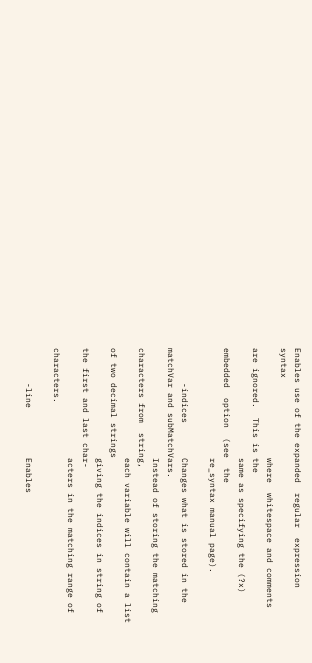Enables use of the expanded  regular  expression  syntax
                      where  whitespace and comments are ignored.  This is the
                      same as specifying the (?x)  embedded  option  (see  the
                      re_syntax manual page).

       -indices       Changes what is stored in the matchVar and subMatchVars.
                      Instead of storing the matching characters from  string,
                      each variable will contain a list of two decimal strings
                      giving the indices in string of the first and last char-
                      acters in the matching range of characters.

       -line          Enables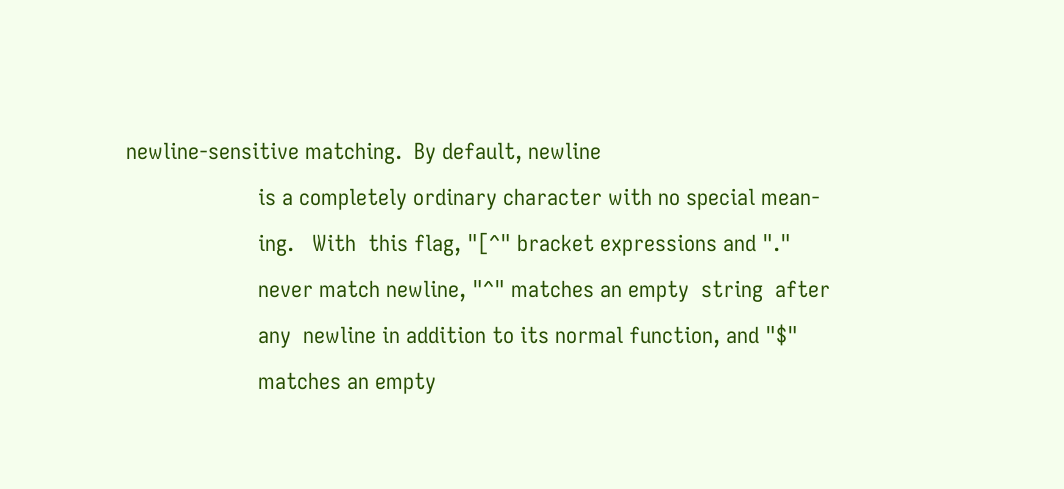newline-sensitive matching.  By default, newline
                      is a completely ordinary character with no special mean-
                      ing.   With  this flag, "[^" bracket expressions and "."
                      never match newline, "^" matches an empty  string  after
                      any  newline in addition to its normal function, and "$"
                      matches an empty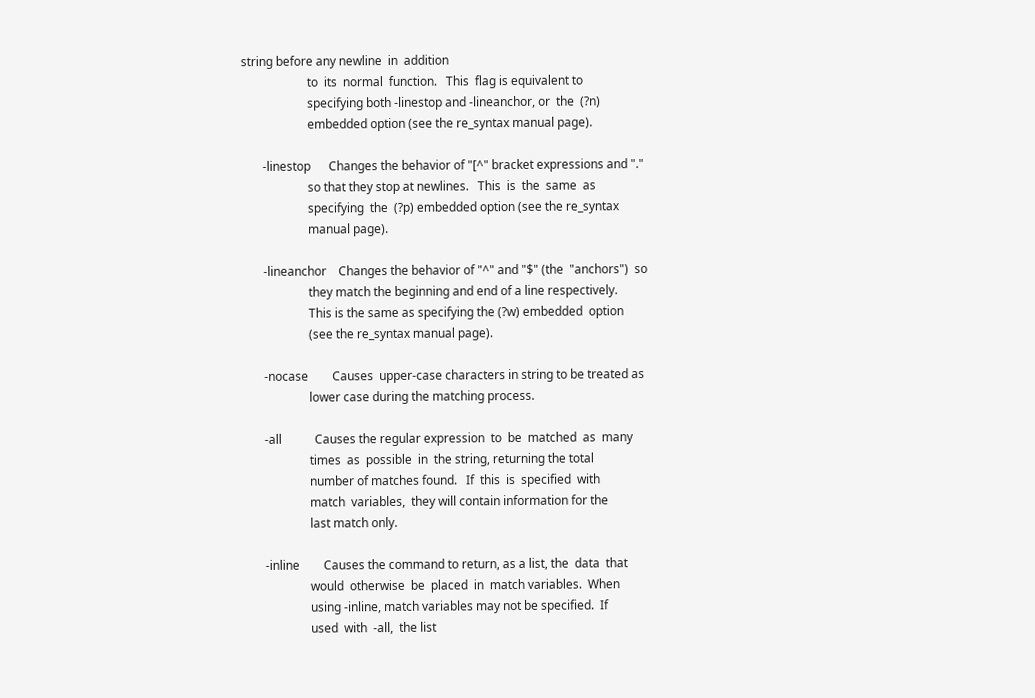string before any newline  in  addition
                      to  its  normal  function.   This  flag is equivalent to
                      specifying both -linestop and -lineanchor, or  the  (?n)
                      embedded option (see the re_syntax manual page).

       -linestop      Changes the behavior of "[^" bracket expressions and "."
                      so that they stop at newlines.   This  is  the  same  as
                      specifying  the  (?p) embedded option (see the re_syntax
                      manual page).

       -lineanchor    Changes the behavior of "^" and "$" (the  "anchors")  so
                      they match the beginning and end of a line respectively.
                      This is the same as specifying the (?w) embedded  option
                      (see the re_syntax manual page).

       -nocase        Causes  upper-case characters in string to be treated as
                      lower case during the matching process.

       -all           Causes the regular expression  to  be  matched  as  many
                      times  as  possible  in  the string, returning the total
                      number of matches found.   If  this  is  specified  with
                      match  variables,  they will contain information for the
                      last match only.

       -inline        Causes the command to return, as a list, the  data  that
                      would  otherwise  be  placed  in  match variables.  When
                      using -inline, match variables may not be specified.  If
                      used  with  -all,  the list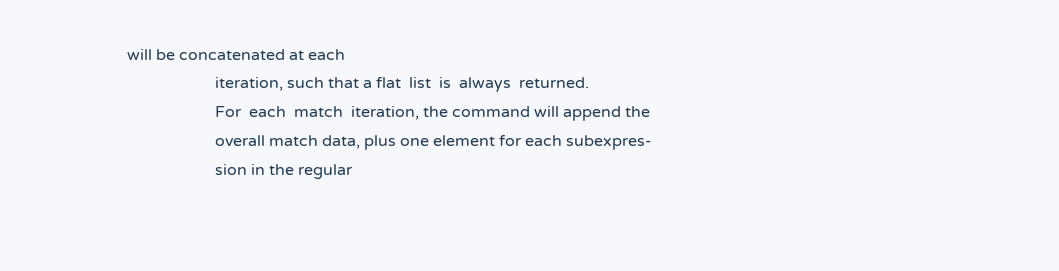will be concatenated at each
                      iteration, such that a flat  list  is  always  returned.
                      For  each  match  iteration, the command will append the
                      overall match data, plus one element for each subexpres-
                      sion in the regular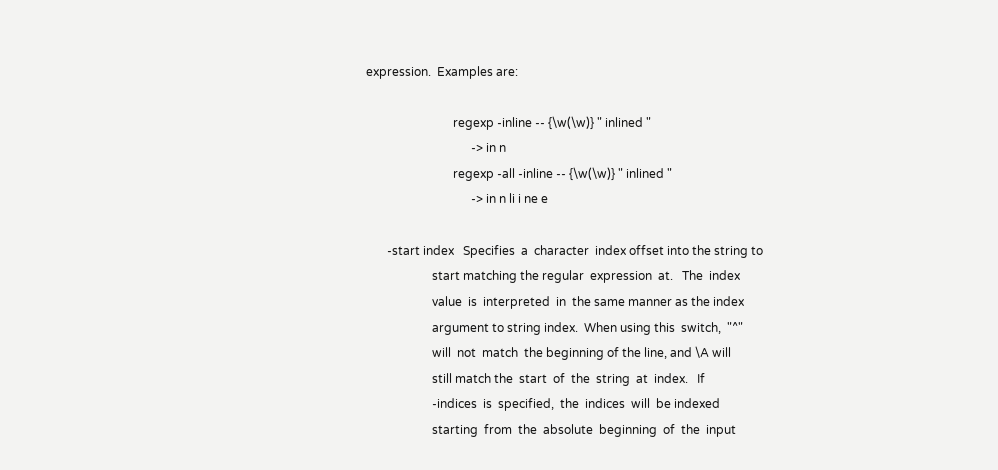expression.  Examples are:

                             regexp -inline -- {\w(\w)} " inlined "
                                   -> in n
                             regexp -all -inline -- {\w(\w)} " inlined "
                                   -> in n li i ne e

       -start index   Specifies  a  character  index offset into the string to
                      start matching the regular  expression  at.   The  index
                      value  is  interpreted  in  the same manner as the index
                      argument to string index.  When using this  switch,  "^"
                      will  not  match  the beginning of the line, and \A will
                      still match the  start  of  the  string  at  index.   If
                      -indices  is  specified,  the  indices  will  be indexed
                      starting  from  the  absolute  beginning  of  the  input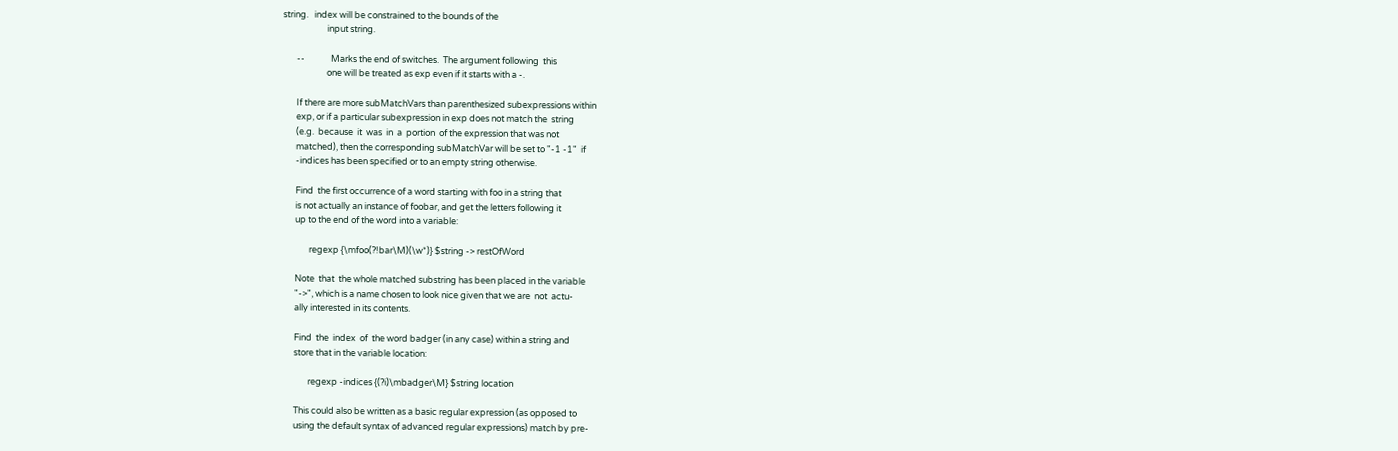string.   index will be constrained to the bounds of the
                      input string.

       --             Marks the end of switches.  The argument following  this
                      one will be treated as exp even if it starts with a -.

       If there are more subMatchVars than parenthesized subexpressions within
       exp, or if a particular subexpression in exp does not match the  string
       (e.g.  because  it  was  in  a  portion  of the expression that was not
       matched), then the corresponding subMatchVar will be set to "-1 -1"  if
       -indices has been specified or to an empty string otherwise.

       Find  the first occurrence of a word starting with foo in a string that
       is not actually an instance of foobar, and get the letters following it
       up to the end of the word into a variable:

              regexp {\mfoo(?!bar\M)(\w*)} $string -> restOfWord

       Note  that  the whole matched substring has been placed in the variable
       "->", which is a name chosen to look nice given that we are  not  actu-
       ally interested in its contents.

       Find  the  index  of  the word badger (in any case) within a string and
       store that in the variable location:

              regexp -indices {(?i)\mbadger\M} $string location

       This could also be written as a basic regular expression (as opposed to
       using the default syntax of advanced regular expressions) match by pre-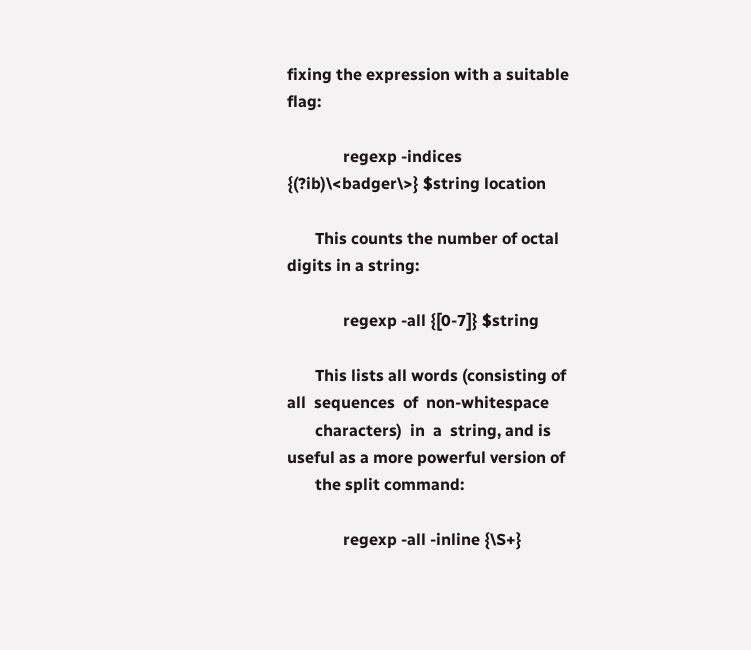fixing the expression with a suitable flag:

              regexp -indices {(?ib)\<badger\>} $string location

       This counts the number of octal digits in a string:

              regexp -all {[0-7]} $string

       This lists all words (consisting of  all  sequences  of  non-whitespace
       characters)  in  a  string, and is useful as a more powerful version of
       the split command:

              regexp -all -inline {\S+}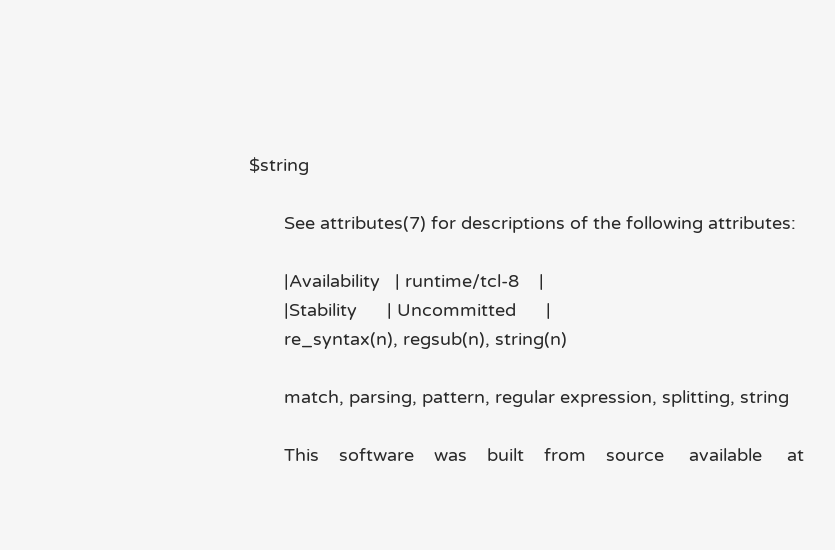$string

       See attributes(7) for descriptions of the following attributes:

       |Availability   | runtime/tcl-8    |
       |Stability      | Uncommitted      |
       re_syntax(n), regsub(n), string(n)

       match, parsing, pattern, regular expression, splitting, string

       This    software    was    built    from    source     available     at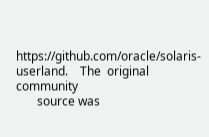https://github.com/oracle/solaris-userland.    The  original  community
       source was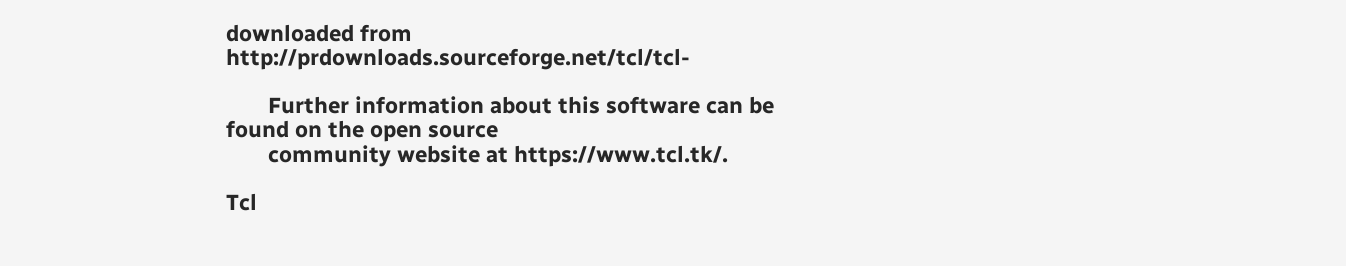downloaded from  http://prdownloads.sourceforge.net/tcl/tcl-

       Further information about this software can be found on the open source
       community website at https://www.tcl.tk/.

Tcl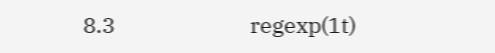8.3                           regexp(1t)